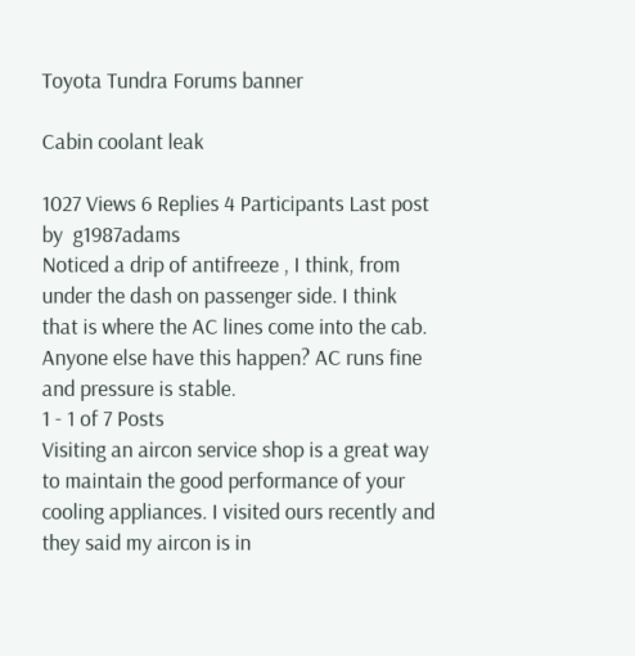Toyota Tundra Forums banner

Cabin coolant leak

1027 Views 6 Replies 4 Participants Last post by  g1987adams
Noticed a drip of antifreeze , I think, from under the dash on passenger side. I think that is where the AC lines come into the cab. Anyone else have this happen? AC runs fine and pressure is stable.
1 - 1 of 7 Posts
Visiting an aircon service shop is a great way to maintain the good performance of your cooling appliances. I visited ours recently and they said my aircon is in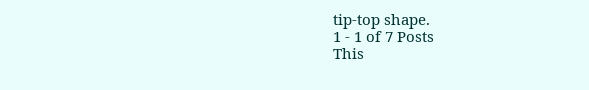tip-top shape.
1 - 1 of 7 Posts
This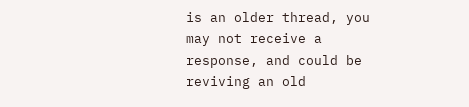is an older thread, you may not receive a response, and could be reviving an old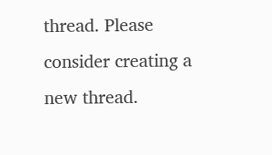thread. Please consider creating a new thread.